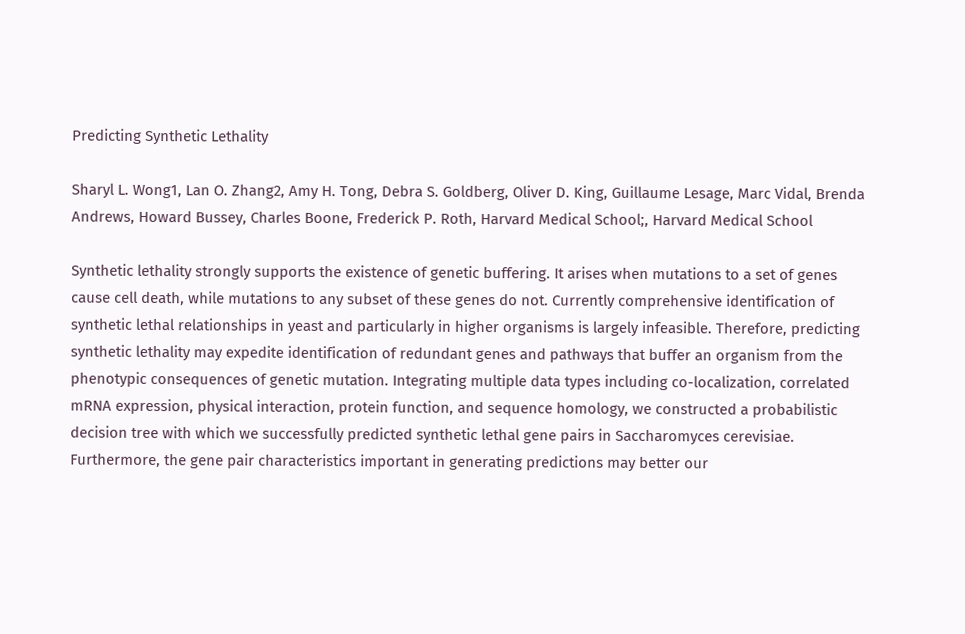Predicting Synthetic Lethality

Sharyl L. Wong1, Lan O. Zhang2, Amy H. Tong, Debra S. Goldberg, Oliver D. King, Guillaume Lesage, Marc Vidal, Brenda Andrews, Howard Bussey, Charles Boone, Frederick P. Roth, Harvard Medical School;, Harvard Medical School

Synthetic lethality strongly supports the existence of genetic buffering. It arises when mutations to a set of genes cause cell death, while mutations to any subset of these genes do not. Currently comprehensive identification of synthetic lethal relationships in yeast and particularly in higher organisms is largely infeasible. Therefore, predicting synthetic lethality may expedite identification of redundant genes and pathways that buffer an organism from the phenotypic consequences of genetic mutation. Integrating multiple data types including co-localization, correlated mRNA expression, physical interaction, protein function, and sequence homology, we constructed a probabilistic decision tree with which we successfully predicted synthetic lethal gene pairs in Saccharomyces cerevisiae. Furthermore, the gene pair characteristics important in generating predictions may better our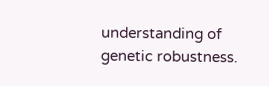understanding of genetic robustness.